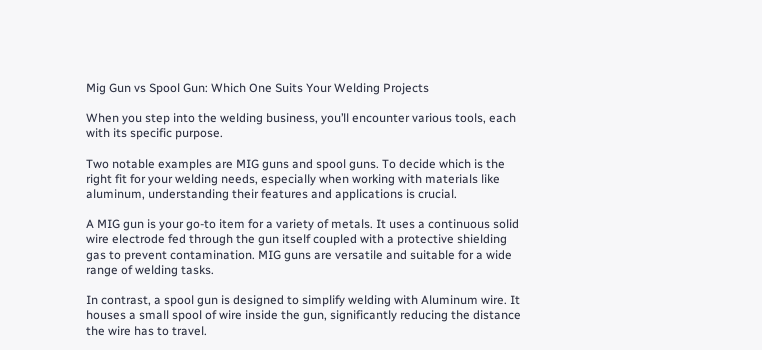Mig Gun vs Spool Gun: Which One Suits Your Welding Projects

When you step into the welding business, you’ll encounter various tools, each with its specific purpose.

Two notable examples are MIG guns and spool guns. To decide which is the right fit for your welding needs, especially when working with materials like aluminum, understanding their features and applications is crucial.

A MIG gun is your go-to item for a variety of metals. It uses a continuous solid wire electrode fed through the gun itself coupled with a protective shielding gas to prevent contamination. MIG guns are versatile and suitable for a wide range of welding tasks.

In contrast, a spool gun is designed to simplify welding with Aluminum wire. It houses a small spool of wire inside the gun, significantly reducing the distance the wire has to travel.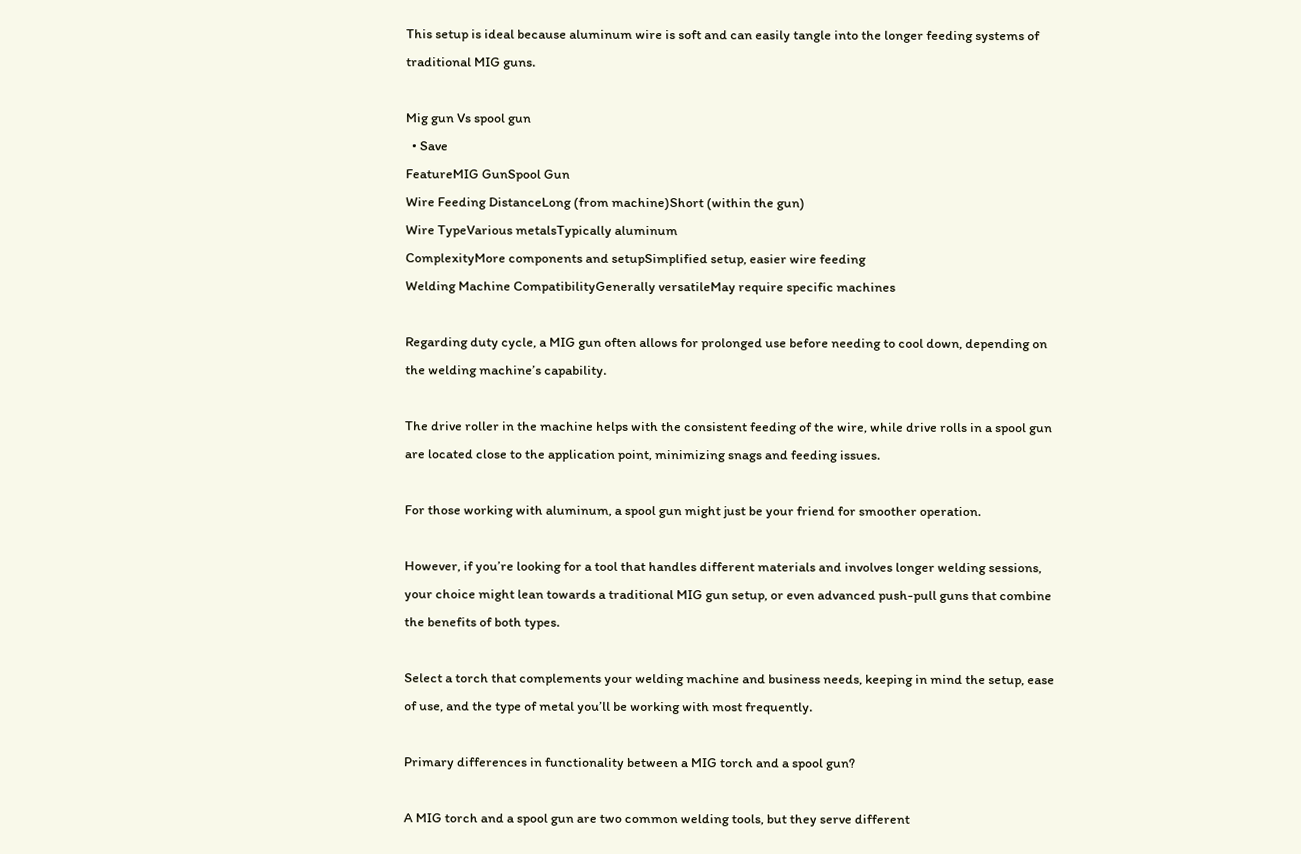This setup is ideal because aluminum wire is soft and can easily tangle into the longer feeding systems of traditional MIG guns.

Mig gun Vs spool gun
  • Save
FeatureMIG GunSpool Gun
Wire Feeding DistanceLong (from machine)Short (within the gun)
Wire TypeVarious metalsTypically aluminum
ComplexityMore components and setupSimplified setup, easier wire feeding
Welding Machine CompatibilityGenerally versatileMay require specific machines

Regarding duty cycle, a MIG gun often allows for prolonged use before needing to cool down, depending on the welding machine’s capability.

The drive roller in the machine helps with the consistent feeding of the wire, while drive rolls in a spool gun are located close to the application point, minimizing snags and feeding issues.

For those working with aluminum, a spool gun might just be your friend for smoother operation.

However, if you’re looking for a tool that handles different materials and involves longer welding sessions, your choice might lean towards a traditional MIG gun setup, or even advanced push-pull guns that combine the benefits of both types.

Select a torch that complements your welding machine and business needs, keeping in mind the setup, ease of use, and the type of metal you’ll be working with most frequently.

Primary differences in functionality between a MIG torch and a spool gun?

A MIG torch and a spool gun are two common welding tools, but they serve different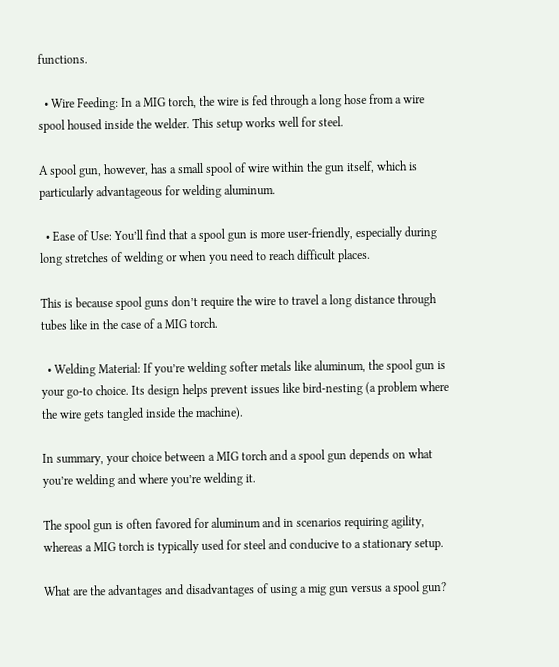functions.

  • Wire Feeding: In a MIG torch, the wire is fed through a long hose from a wire spool housed inside the welder. This setup works well for steel.

A spool gun, however, has a small spool of wire within the gun itself, which is particularly advantageous for welding aluminum.

  • Ease of Use: You’ll find that a spool gun is more user-friendly, especially during long stretches of welding or when you need to reach difficult places.

This is because spool guns don’t require the wire to travel a long distance through tubes like in the case of a MIG torch.

  • Welding Material: If you’re welding softer metals like aluminum, the spool gun is your go-to choice. Its design helps prevent issues like bird-nesting (a problem where the wire gets tangled inside the machine).

In summary, your choice between a MIG torch and a spool gun depends on what you’re welding and where you’re welding it.

The spool gun is often favored for aluminum and in scenarios requiring agility, whereas a MIG torch is typically used for steel and conducive to a stationary setup.

What are the advantages and disadvantages of using a mig gun versus a spool gun?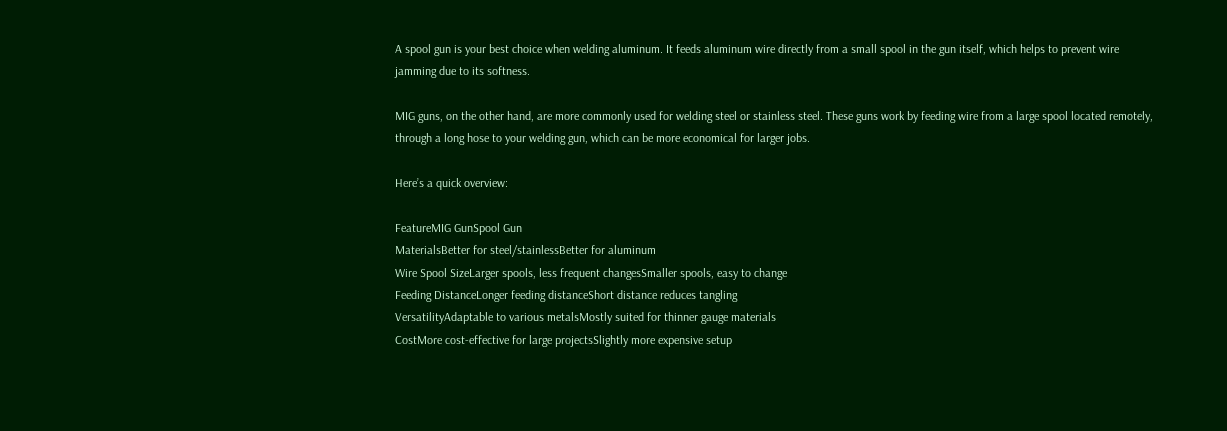A spool gun is your best choice when welding aluminum. It feeds aluminum wire directly from a small spool in the gun itself, which helps to prevent wire jamming due to its softness.

MIG guns, on the other hand, are more commonly used for welding steel or stainless steel. These guns work by feeding wire from a large spool located remotely, through a long hose to your welding gun, which can be more economical for larger jobs.

Here’s a quick overview:

FeatureMIG GunSpool Gun
MaterialsBetter for steel/stainlessBetter for aluminum
Wire Spool SizeLarger spools, less frequent changesSmaller spools, easy to change
Feeding DistanceLonger feeding distanceShort distance reduces tangling
VersatilityAdaptable to various metalsMostly suited for thinner gauge materials
CostMore cost-effective for large projectsSlightly more expensive setup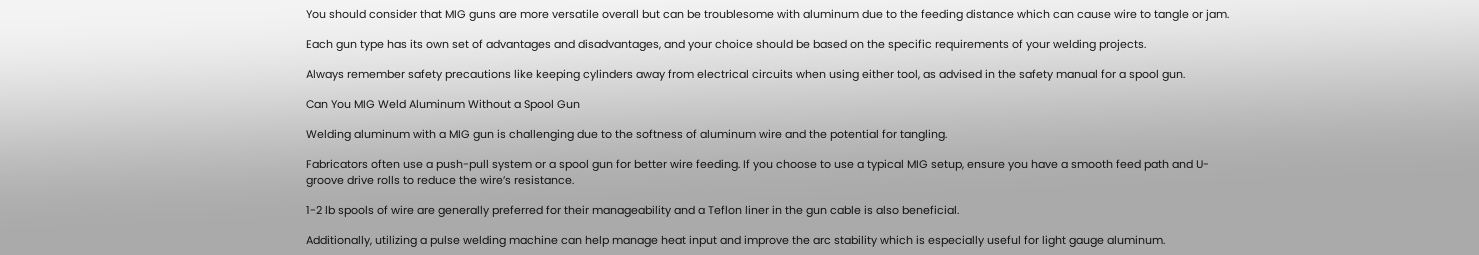You should consider that MIG guns are more versatile overall but can be troublesome with aluminum due to the feeding distance which can cause wire to tangle or jam.

Each gun type has its own set of advantages and disadvantages, and your choice should be based on the specific requirements of your welding projects.

Always remember safety precautions like keeping cylinders away from electrical circuits when using either tool, as advised in the safety manual for a spool gun.

Can You MIG Weld Aluminum Without a Spool Gun

Welding aluminum with a MIG gun is challenging due to the softness of aluminum wire and the potential for tangling.

Fabricators often use a push-pull system or a spool gun for better wire feeding. If you choose to use a typical MIG setup, ensure you have a smooth feed path and U-groove drive rolls to reduce the wire’s resistance.

1-2 lb spools of wire are generally preferred for their manageability and a Teflon liner in the gun cable is also beneficial.

Additionally, utilizing a pulse welding machine can help manage heat input and improve the arc stability which is especially useful for light gauge aluminum.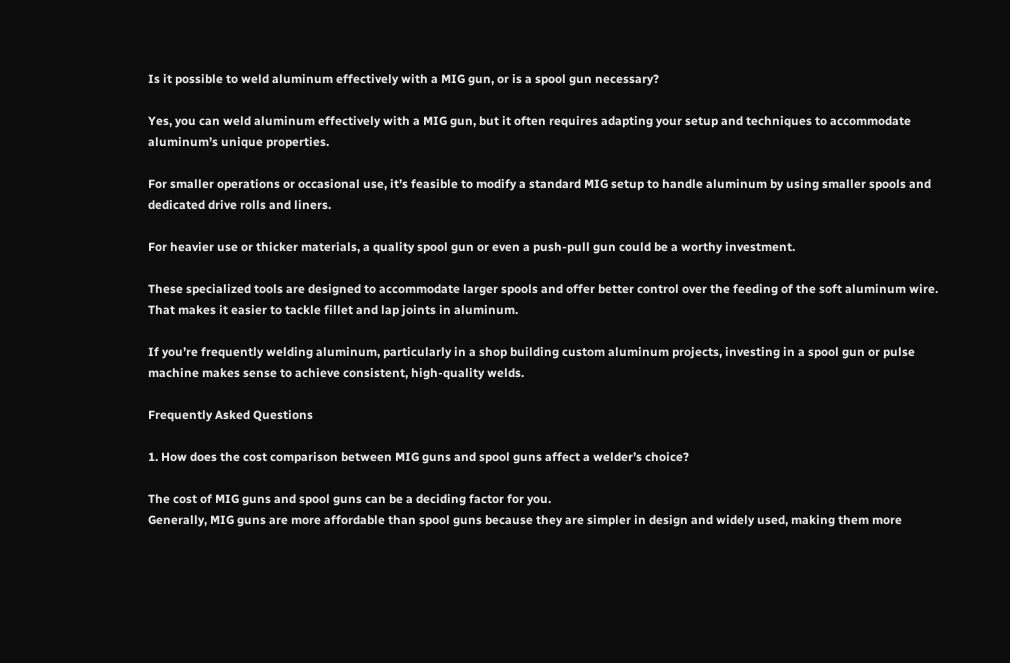Is it possible to weld aluminum effectively with a MIG gun, or is a spool gun necessary?

Yes, you can weld aluminum effectively with a MIG gun, but it often requires adapting your setup and techniques to accommodate aluminum’s unique properties.

For smaller operations or occasional use, it’s feasible to modify a standard MIG setup to handle aluminum by using smaller spools and dedicated drive rolls and liners.

For heavier use or thicker materials, a quality spool gun or even a push-pull gun could be a worthy investment.

These specialized tools are designed to accommodate larger spools and offer better control over the feeding of the soft aluminum wire. That makes it easier to tackle fillet and lap joints in aluminum.

If you’re frequently welding aluminum, particularly in a shop building custom aluminum projects, investing in a spool gun or pulse machine makes sense to achieve consistent, high-quality welds.

Frequently Asked Questions

1. How does the cost comparison between MIG guns and spool guns affect a welder’s choice?

The cost of MIG guns and spool guns can be a deciding factor for you.
Generally, MIG guns are more affordable than spool guns because they are simpler in design and widely used, making them more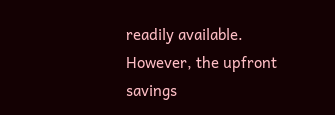readily available.
However, the upfront savings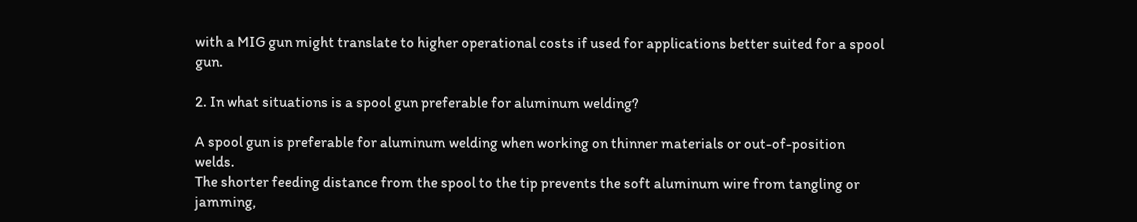with a MIG gun might translate to higher operational costs if used for applications better suited for a spool gun.

2. In what situations is a spool gun preferable for aluminum welding?

A spool gun is preferable for aluminum welding when working on thinner materials or out-of-position welds.
The shorter feeding distance from the spool to the tip prevents the soft aluminum wire from tangling or jamming,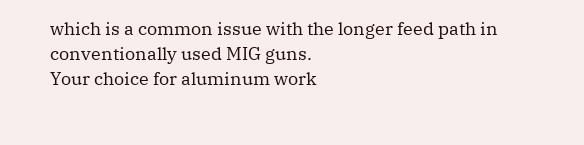which is a common issue with the longer feed path in conventionally used MIG guns.
Your choice for aluminum work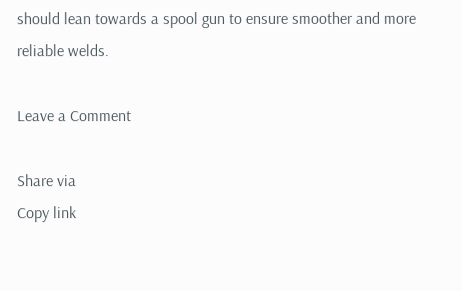should lean towards a spool gun to ensure smoother and more reliable welds.

Leave a Comment

Share via
Copy link